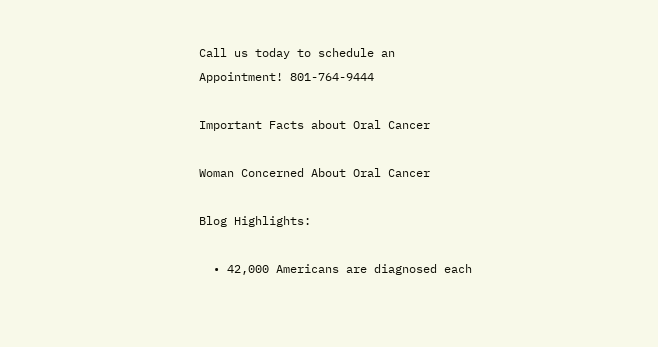Call us today to schedule an Appointment! 801-764-9444

Important Facts about Oral Cancer

Woman Concerned About Oral Cancer

Blog Highlights:

  • 42,000 Americans are diagnosed each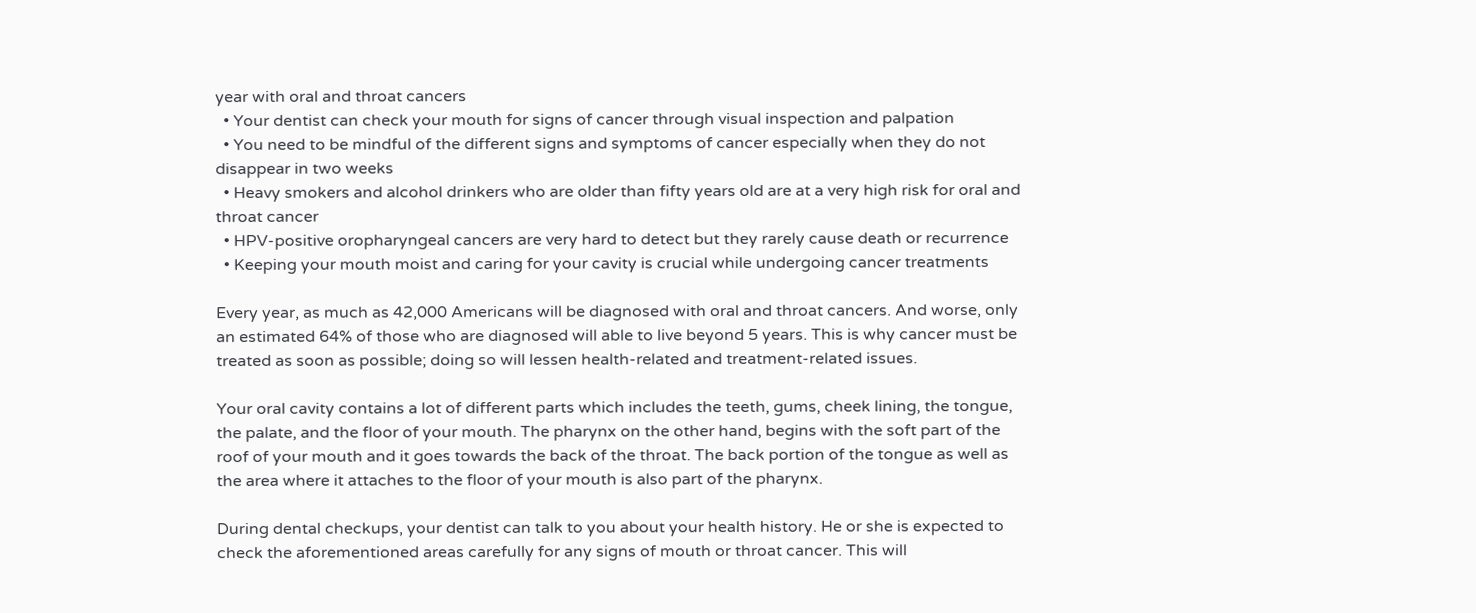year with oral and throat cancers
  • Your dentist can check your mouth for signs of cancer through visual inspection and palpation
  • You need to be mindful of the different signs and symptoms of cancer especially when they do not disappear in two weeks
  • Heavy smokers and alcohol drinkers who are older than fifty years old are at a very high risk for oral and throat cancer
  • HPV-positive oropharyngeal cancers are very hard to detect but they rarely cause death or recurrence
  • Keeping your mouth moist and caring for your cavity is crucial while undergoing cancer treatments

Every year, as much as 42,000 Americans will be diagnosed with oral and throat cancers. And worse, only an estimated 64% of those who are diagnosed will able to live beyond 5 years. This is why cancer must be treated as soon as possible; doing so will lessen health-related and treatment-related issues.

Your oral cavity contains a lot of different parts which includes the teeth, gums, cheek lining, the tongue, the palate, and the floor of your mouth. The pharynx on the other hand, begins with the soft part of the roof of your mouth and it goes towards the back of the throat. The back portion of the tongue as well as the area where it attaches to the floor of your mouth is also part of the pharynx.

During dental checkups, your dentist can talk to you about your health history. He or she is expected to check the aforementioned areas carefully for any signs of mouth or throat cancer. This will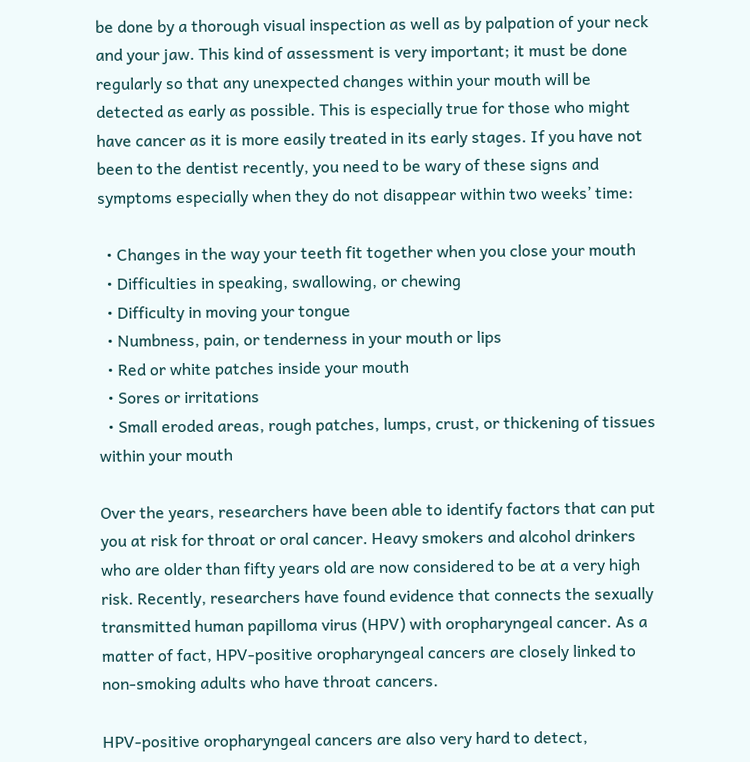be done by a thorough visual inspection as well as by palpation of your neck and your jaw. This kind of assessment is very important; it must be done regularly so that any unexpected changes within your mouth will be detected as early as possible. This is especially true for those who might have cancer as it is more easily treated in its early stages. If you have not been to the dentist recently, you need to be wary of these signs and symptoms especially when they do not disappear within two weeks’ time:

  • Changes in the way your teeth fit together when you close your mouth
  • Difficulties in speaking, swallowing, or chewing
  • Difficulty in moving your tongue
  • Numbness, pain, or tenderness in your mouth or lips
  • Red or white patches inside your mouth
  • Sores or irritations
  • Small eroded areas, rough patches, lumps, crust, or thickening of tissues within your mouth

Over the years, researchers have been able to identify factors that can put you at risk for throat or oral cancer. Heavy smokers and alcohol drinkers who are older than fifty years old are now considered to be at a very high risk. Recently, researchers have found evidence that connects the sexually transmitted human papilloma virus (HPV) with oropharyngeal cancer. As a matter of fact, HPV-positive oropharyngeal cancers are closely linked to non-smoking adults who have throat cancers.

HPV-positive oropharyngeal cancers are also very hard to detect,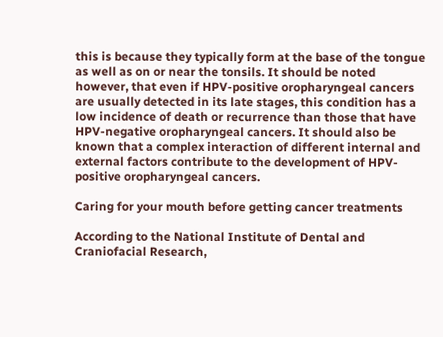this is because they typically form at the base of the tongue as well as on or near the tonsils. It should be noted however, that even if HPV-positive oropharyngeal cancers are usually detected in its late stages, this condition has a low incidence of death or recurrence than those that have HPV-negative oropharyngeal cancers. It should also be known that a complex interaction of different internal and external factors contribute to the development of HPV-positive oropharyngeal cancers.

Caring for your mouth before getting cancer treatments

According to the National Institute of Dental and Craniofacial Research,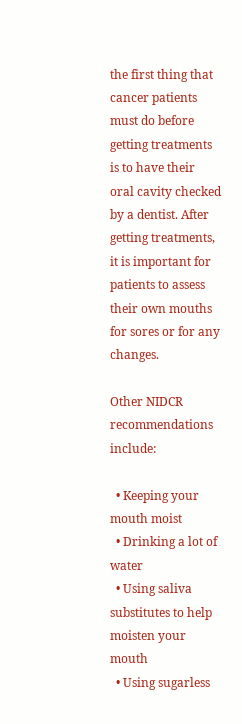the first thing that cancer patients must do before getting treatments is to have their oral cavity checked by a dentist. After getting treatments, it is important for patients to assess their own mouths for sores or for any changes.

Other NIDCR recommendations include:

  • Keeping your mouth moist
  • Drinking a lot of water
  • Using saliva substitutes to help moisten your mouth
  • Using sugarless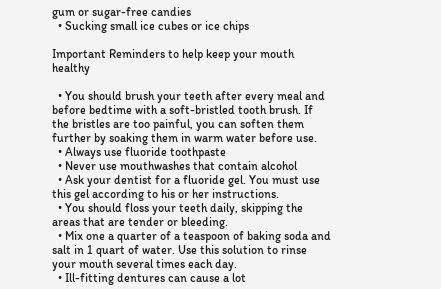gum or sugar-free candies
  • Sucking small ice cubes or ice chips

Important Reminders to help keep your mouth healthy

  • You should brush your teeth after every meal and before bedtime with a soft-bristled tooth brush. If the bristles are too painful, you can soften them further by soaking them in warm water before use.
  • Always use fluoride toothpaste
  • Never use mouthwashes that contain alcohol
  • Ask your dentist for a fluoride gel. You must use this gel according to his or her instructions.
  • You should floss your teeth daily, skipping the areas that are tender or bleeding.
  • Mix one a quarter of a teaspoon of baking soda and salt in 1 quart of water. Use this solution to rinse your mouth several times each day.
  • Ill-fitting dentures can cause a lot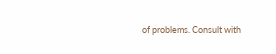of problems. Consult with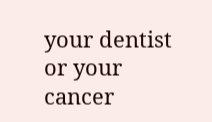your dentist or your cancer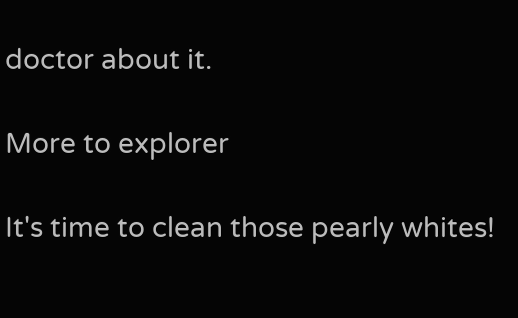doctor about it.

More to explorer

It's time to clean those pearly whites!